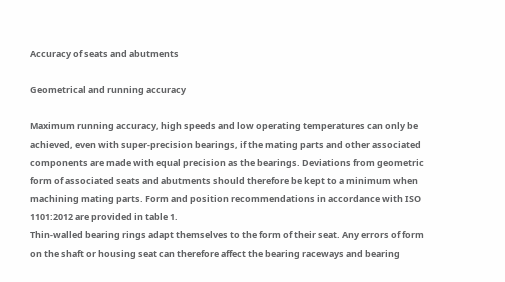Accuracy of seats and abutments

Geometrical and running accuracy

Maximum running accuracy, high speeds and low operating temperatures can only be achieved, even with super-precision bearings, if the mating parts and other associated components are made with equal precision as the bearings. Deviations from geometric form of associated seats and abutments should therefore be kept to a minimum when machining mating parts. Form and position recommendations in accordance with ISO 1101:2012 are provided in table 1.
Thin-walled bearing rings adapt themselves to the form of their seat. Any errors of form on the shaft or housing seat can therefore affect the bearing raceways and bearing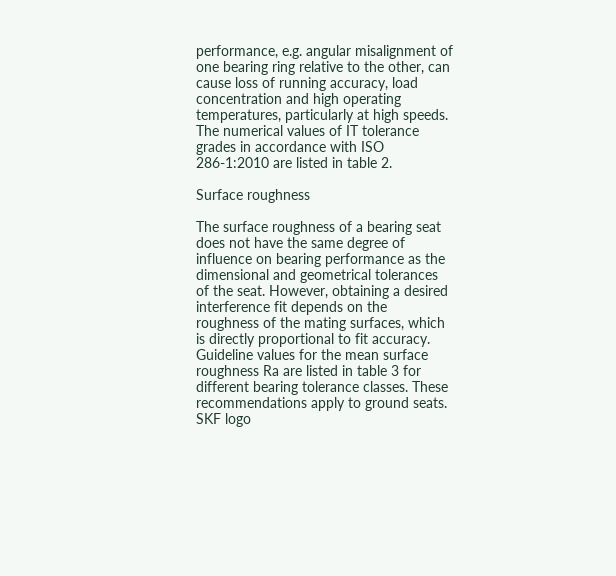performance, e.g. angular misalignment of one bearing ring relative to the other, can cause loss of running accuracy, load concentration and high operating temperatures, particularly at high speeds. The numerical values of IT tolerance grades in accordance with ISO 286-1:2010 are listed in table 2.

Surface roughness

The surface roughness of a bearing seat does not have the same degree of influence on bearing performance as the dimensional and geometrical tolerances of the seat. However, obtaining a desired interference fit depends on the roughness of the mating surfaces, which is directly proportional to fit accuracy. Guideline values for the mean surface roughness Ra are listed in table 3 for different bearing tolerance classes. These recommendations apply to ground seats.
SKF logo